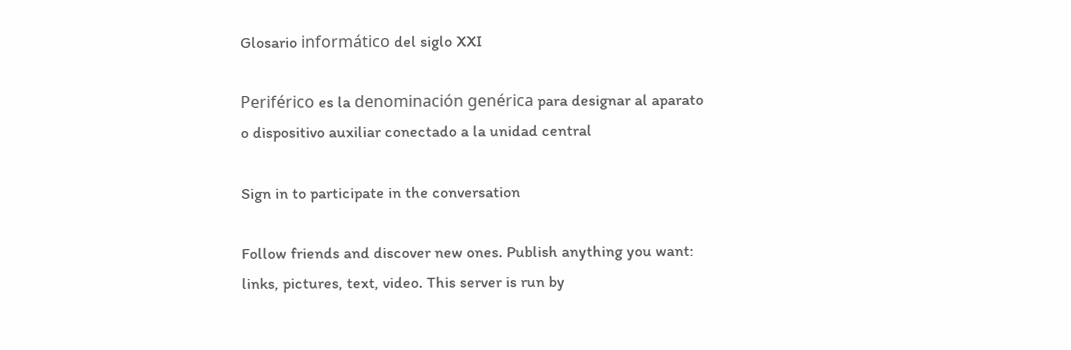Glosario informático del siglo XXI

Periférico es la denominación genérica para designar al aparato o dispositivo auxiliar conectado a la unidad central

Sign in to participate in the conversation

Follow friends and discover new ones. Publish anything you want: links, pictures, text, video. This server is run by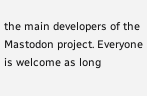the main developers of the Mastodon project. Everyone is welcome as long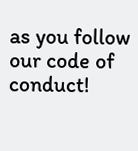as you follow our code of conduct!